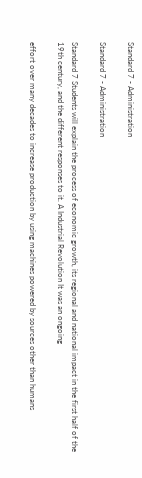Standard 7 - Administration

Standard 7 - Administration

Standard 7 Students will explain the process of economic growth, its regional and national impact in the first half of the 19th century, and the different responses to it. A Industrial Revolution It was an ongoing

effort over many decades to increase production by using machines powered by sources other than humans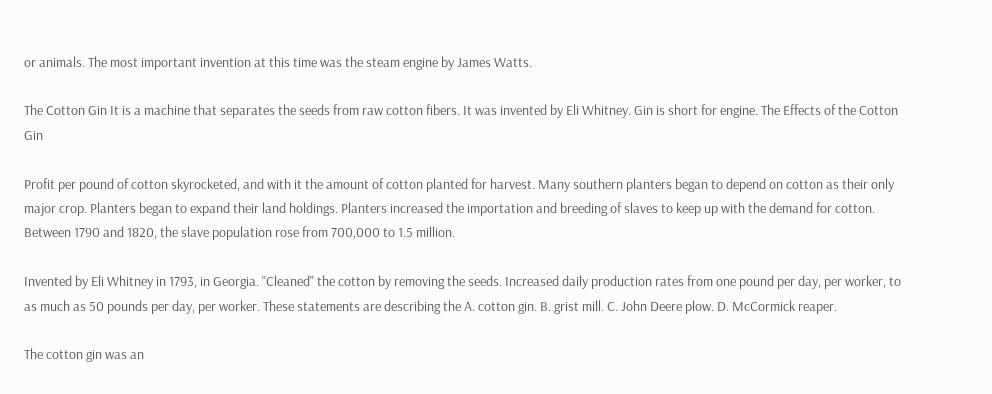or animals. The most important invention at this time was the steam engine by James Watts.

The Cotton Gin It is a machine that separates the seeds from raw cotton fibers. It was invented by Eli Whitney. Gin is short for engine. The Effects of the Cotton Gin

Profit per pound of cotton skyrocketed, and with it the amount of cotton planted for harvest. Many southern planters began to depend on cotton as their only major crop. Planters began to expand their land holdings. Planters increased the importation and breeding of slaves to keep up with the demand for cotton. Between 1790 and 1820, the slave population rose from 700,000 to 1.5 million.

Invented by Eli Whitney in 1793, in Georgia. "Cleaned" the cotton by removing the seeds. Increased daily production rates from one pound per day, per worker, to as much as 50 pounds per day, per worker. These statements are describing the A. cotton gin. B. grist mill. C. John Deere plow. D. McCormick reaper.

The cotton gin was an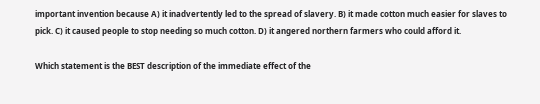important invention because A) it inadvertently led to the spread of slavery. B) it made cotton much easier for slaves to pick. C) it caused people to stop needing so much cotton. D) it angered northern farmers who could afford it.

Which statement is the BEST description of the immediate effect of the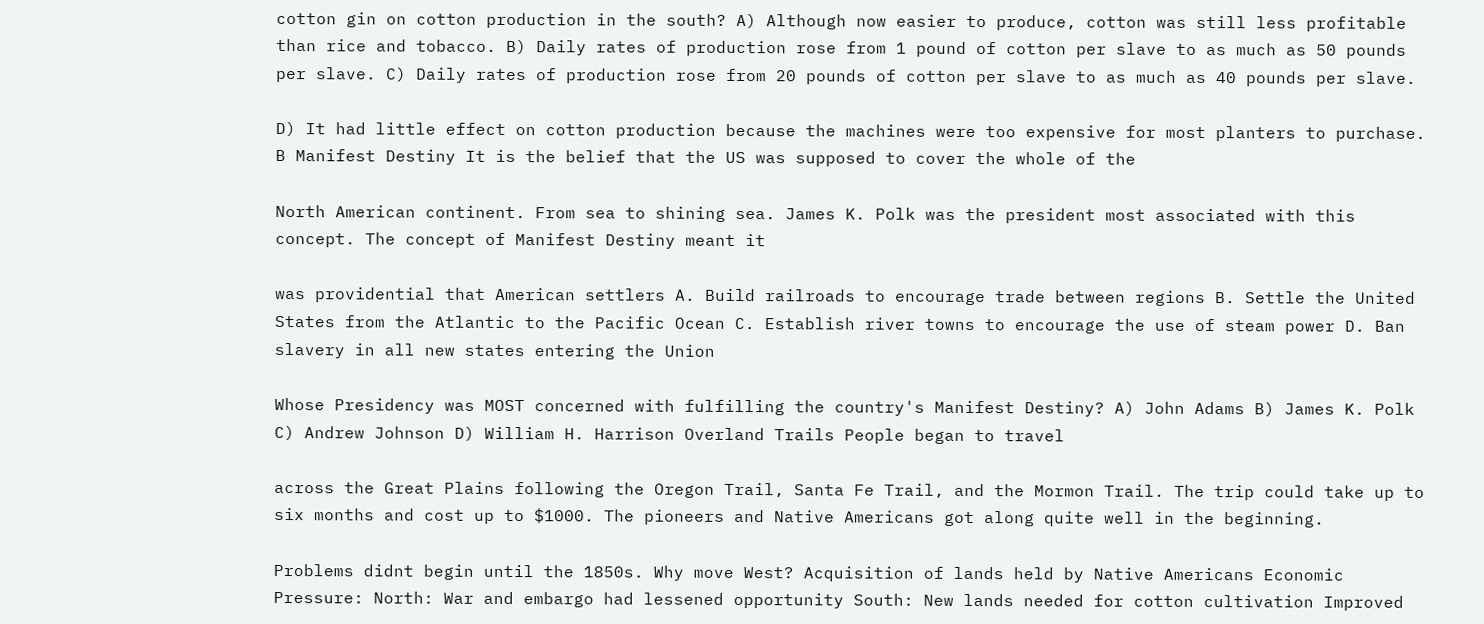cotton gin on cotton production in the south? A) Although now easier to produce, cotton was still less profitable than rice and tobacco. B) Daily rates of production rose from 1 pound of cotton per slave to as much as 50 pounds per slave. C) Daily rates of production rose from 20 pounds of cotton per slave to as much as 40 pounds per slave.

D) It had little effect on cotton production because the machines were too expensive for most planters to purchase. B Manifest Destiny It is the belief that the US was supposed to cover the whole of the

North American continent. From sea to shining sea. James K. Polk was the president most associated with this concept. The concept of Manifest Destiny meant it

was providential that American settlers A. Build railroads to encourage trade between regions B. Settle the United States from the Atlantic to the Pacific Ocean C. Establish river towns to encourage the use of steam power D. Ban slavery in all new states entering the Union

Whose Presidency was MOST concerned with fulfilling the country's Manifest Destiny? A) John Adams B) James K. Polk C) Andrew Johnson D) William H. Harrison Overland Trails People began to travel

across the Great Plains following the Oregon Trail, Santa Fe Trail, and the Mormon Trail. The trip could take up to six months and cost up to $1000. The pioneers and Native Americans got along quite well in the beginning.

Problems didnt begin until the 1850s. Why move West? Acquisition of lands held by Native Americans Economic Pressure: North: War and embargo had lessened opportunity South: New lands needed for cotton cultivation Improved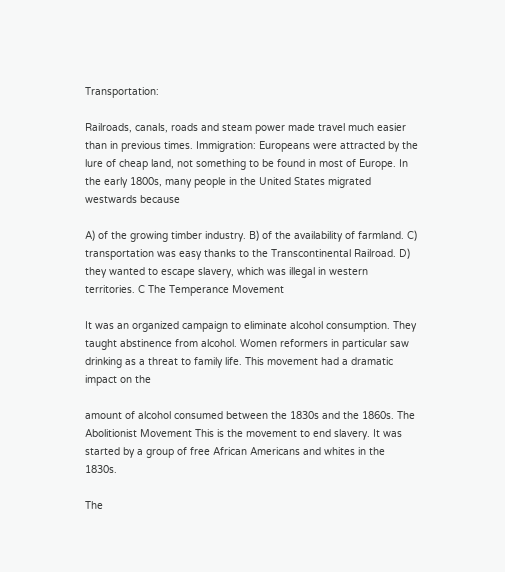Transportation:

Railroads, canals, roads and steam power made travel much easier than in previous times. Immigration: Europeans were attracted by the lure of cheap land, not something to be found in most of Europe. In the early 1800s, many people in the United States migrated westwards because

A) of the growing timber industry. B) of the availability of farmland. C) transportation was easy thanks to the Transcontinental Railroad. D) they wanted to escape slavery, which was illegal in western territories. C The Temperance Movement

It was an organized campaign to eliminate alcohol consumption. They taught abstinence from alcohol. Women reformers in particular saw drinking as a threat to family life. This movement had a dramatic impact on the

amount of alcohol consumed between the 1830s and the 1860s. The Abolitionist Movement This is the movement to end slavery. It was started by a group of free African Americans and whites in the 1830s.

The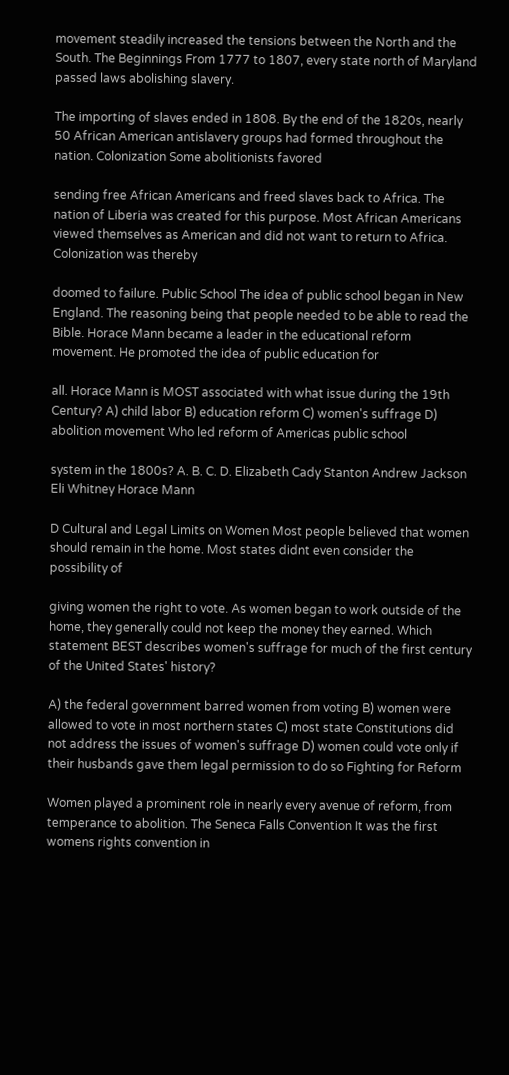movement steadily increased the tensions between the North and the South. The Beginnings From 1777 to 1807, every state north of Maryland passed laws abolishing slavery.

The importing of slaves ended in 1808. By the end of the 1820s, nearly 50 African American antislavery groups had formed throughout the nation. Colonization Some abolitionists favored

sending free African Americans and freed slaves back to Africa. The nation of Liberia was created for this purpose. Most African Americans viewed themselves as American and did not want to return to Africa. Colonization was thereby

doomed to failure. Public School The idea of public school began in New England. The reasoning being that people needed to be able to read the Bible. Horace Mann became a leader in the educational reform movement. He promoted the idea of public education for

all. Horace Mann is MOST associated with what issue during the 19th Century? A) child labor B) education reform C) women's suffrage D) abolition movement Who led reform of Americas public school

system in the 1800s? A. B. C. D. Elizabeth Cady Stanton Andrew Jackson Eli Whitney Horace Mann

D Cultural and Legal Limits on Women Most people believed that women should remain in the home. Most states didnt even consider the possibility of

giving women the right to vote. As women began to work outside of the home, they generally could not keep the money they earned. Which statement BEST describes women's suffrage for much of the first century of the United States' history?

A) the federal government barred women from voting B) women were allowed to vote in most northern states C) most state Constitutions did not address the issues of women's suffrage D) women could vote only if their husbands gave them legal permission to do so Fighting for Reform

Women played a prominent role in nearly every avenue of reform, from temperance to abolition. The Seneca Falls Convention It was the first womens rights convention in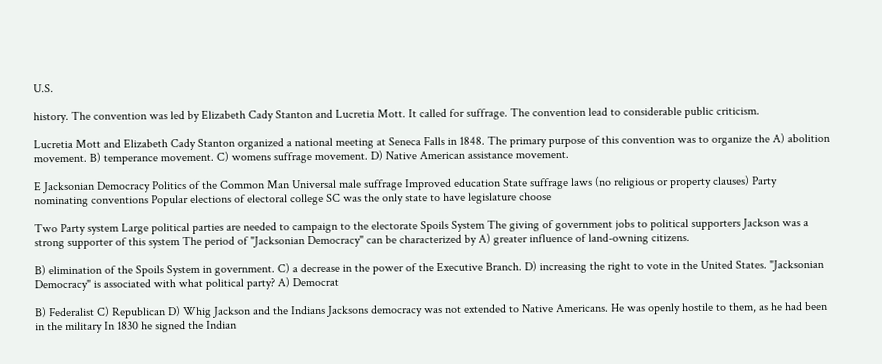U.S.

history. The convention was led by Elizabeth Cady Stanton and Lucretia Mott. It called for suffrage. The convention lead to considerable public criticism.

Lucretia Mott and Elizabeth Cady Stanton organized a national meeting at Seneca Falls in 1848. The primary purpose of this convention was to organize the A) abolition movement. B) temperance movement. C) womens suffrage movement. D) Native American assistance movement.

E Jacksonian Democracy Politics of the Common Man Universal male suffrage Improved education State suffrage laws (no religious or property clauses) Party nominating conventions Popular elections of electoral college SC was the only state to have legislature choose

Two Party system Large political parties are needed to campaign to the electorate Spoils System The giving of government jobs to political supporters Jackson was a strong supporter of this system The period of "Jacksonian Democracy" can be characterized by A) greater influence of land-owning citizens.

B) elimination of the Spoils System in government. C) a decrease in the power of the Executive Branch. D) increasing the right to vote in the United States. "Jacksonian Democracy" is associated with what political party? A) Democrat

B) Federalist C) Republican D) Whig Jackson and the Indians Jacksons democracy was not extended to Native Americans. He was openly hostile to them, as he had been in the military In 1830 he signed the Indian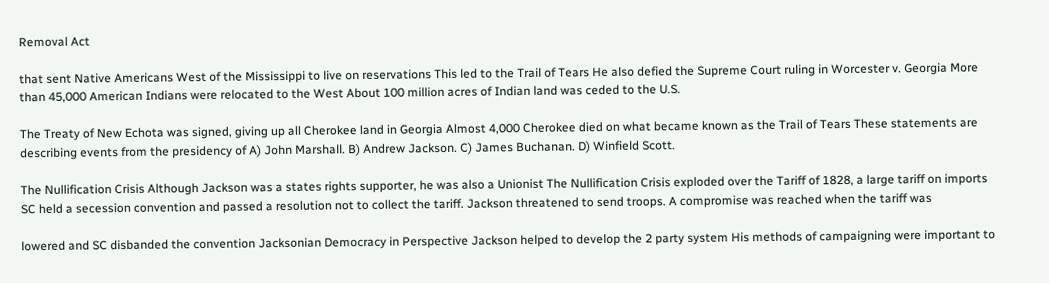Removal Act

that sent Native Americans West of the Mississippi to live on reservations This led to the Trail of Tears He also defied the Supreme Court ruling in Worcester v. Georgia More than 45,000 American Indians were relocated to the West About 100 million acres of Indian land was ceded to the U.S.

The Treaty of New Echota was signed, giving up all Cherokee land in Georgia Almost 4,000 Cherokee died on what became known as the Trail of Tears These statements are describing events from the presidency of A) John Marshall. B) Andrew Jackson. C) James Buchanan. D) Winfield Scott.

The Nullification Crisis Although Jackson was a states rights supporter, he was also a Unionist The Nullification Crisis exploded over the Tariff of 1828, a large tariff on imports SC held a secession convention and passed a resolution not to collect the tariff. Jackson threatened to send troops. A compromise was reached when the tariff was

lowered and SC disbanded the convention Jacksonian Democracy in Perspective Jackson helped to develop the 2 party system His methods of campaigning were important to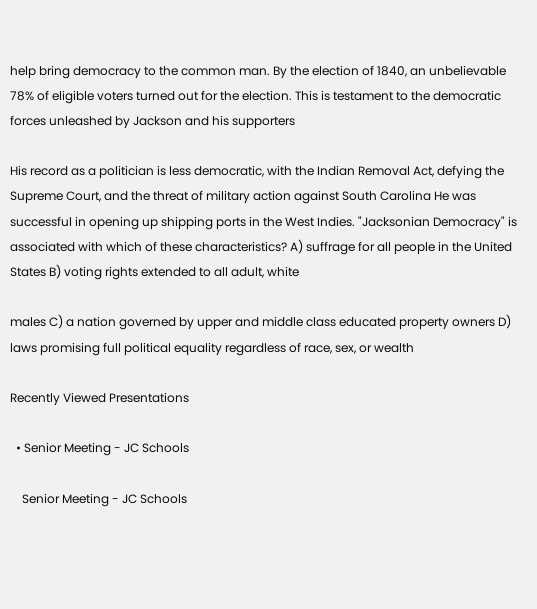help bring democracy to the common man. By the election of 1840, an unbelievable 78% of eligible voters turned out for the election. This is testament to the democratic forces unleashed by Jackson and his supporters

His record as a politician is less democratic, with the Indian Removal Act, defying the Supreme Court, and the threat of military action against South Carolina He was successful in opening up shipping ports in the West Indies. "Jacksonian Democracy" is associated with which of these characteristics? A) suffrage for all people in the United States B) voting rights extended to all adult, white

males C) a nation governed by upper and middle class educated property owners D) laws promising full political equality regardless of race, sex, or wealth

Recently Viewed Presentations

  • Senior Meeting - JC Schools

    Senior Meeting - JC Schools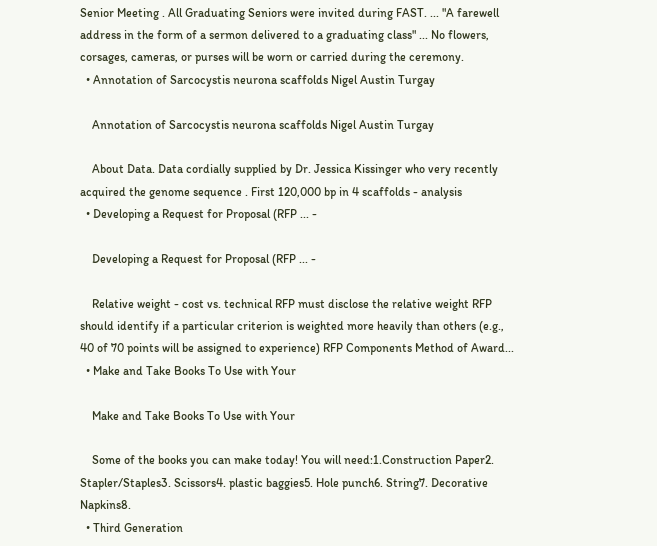Senior Meeting . All Graduating Seniors were invited during FAST. ... "A farewell address in the form of a sermon delivered to a graduating class" ... No flowers, corsages, cameras, or purses will be worn or carried during the ceremony.
  • Annotation of Sarcocystis neurona scaffolds Nigel Austin Turgay

    Annotation of Sarcocystis neurona scaffolds Nigel Austin Turgay

    About Data. Data cordially supplied by Dr. Jessica Kissinger who very recently acquired the genome sequence . First 120,000 bp in 4 scaffolds - analysis
  • Developing a Request for Proposal (RFP ... -

    Developing a Request for Proposal (RFP ... -

    Relative weight - cost vs. technical RFP must disclose the relative weight RFP should identify if a particular criterion is weighted more heavily than others (e.g., 40 of 70 points will be assigned to experience) RFP Components Method of Award...
  • Make and Take Books To Use with Your

    Make and Take Books To Use with Your

    Some of the books you can make today! You will need:1.Construction Paper2. Stapler/Staples3. Scissors4. plastic baggies5. Hole punch6. String7. Decorative Napkins8.
  • Third Generation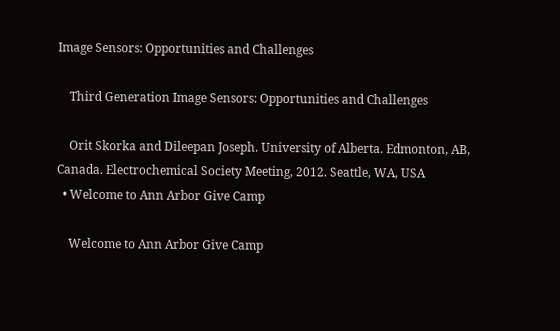Image Sensors: Opportunities and Challenges

    Third Generation Image Sensors: Opportunities and Challenges

    Orit Skorka and Dileepan Joseph. University of Alberta. Edmonton, AB, Canada. Electrochemical Society Meeting, 2012. Seattle, WA, USA
  • Welcome to Ann Arbor Give Camp

    Welcome to Ann Arbor Give Camp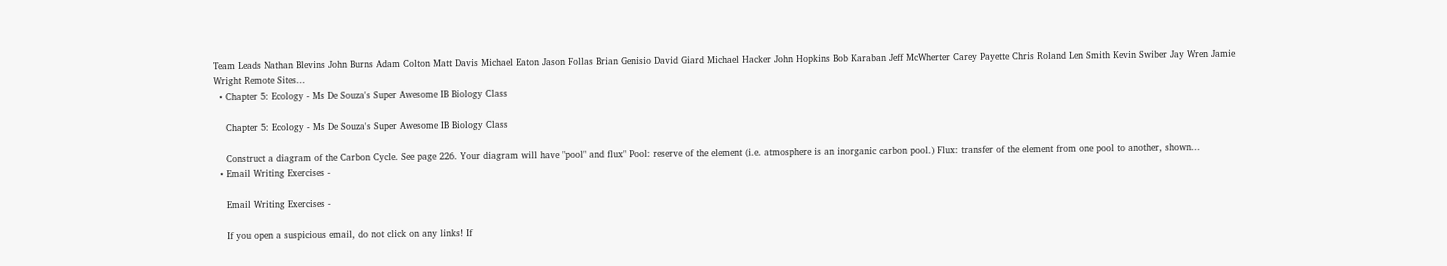Team Leads Nathan Blevins John Burns Adam Colton Matt Davis Michael Eaton Jason Follas Brian Genisio David Giard Michael Hacker John Hopkins Bob Karaban Jeff McWherter Carey Payette Chris Roland Len Smith Kevin Swiber Jay Wren Jamie Wright Remote Sites...
  • Chapter 5: Ecology - Ms De Souza's Super Awesome IB Biology Class

    Chapter 5: Ecology - Ms De Souza's Super Awesome IB Biology Class

    Construct a diagram of the Carbon Cycle. See page 226. Your diagram will have "pool" and flux" Pool: reserve of the element (i.e. atmosphere is an inorganic carbon pool.) Flux: transfer of the element from one pool to another, shown...
  • Email Writing Exercises -

    Email Writing Exercises -

    If you open a suspicious email, do not click on any links! If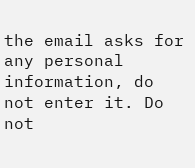the email asks for any personal information, do not enter it. Do not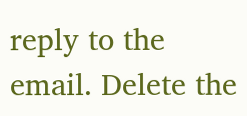reply to the email. Delete the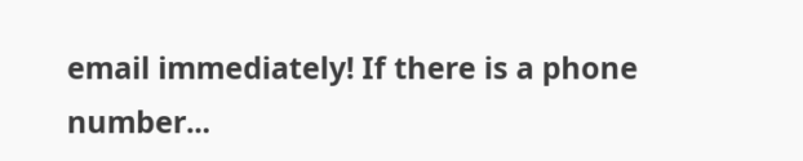email immediately! If there is a phone number...